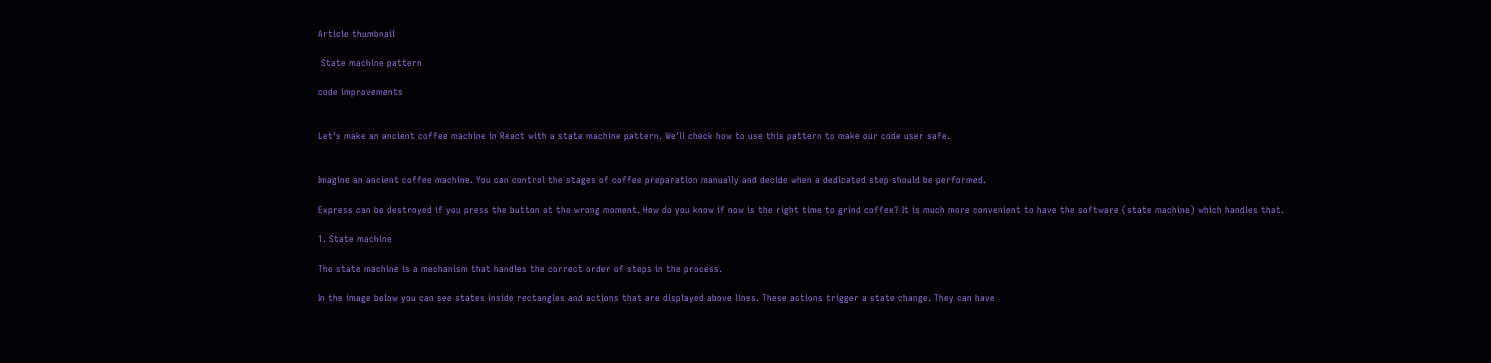Article thumbnail

 State machine pattern

code improvements


Let's make an ancient coffee machine in React with a state machine pattern. We'll check how to use this pattern to make our code user safe.


Imagine an ancient coffee machine. You can control the stages of coffee preparation manually and decide when a dedicated step should be performed.

Express can be destroyed if you press the button at the wrong moment. How do you know if now is the right time to grind coffee? It is much more convenient to have the software (state machine) which handles that.

1. State machine

The state machine is a mechanism that handles the correct order of steps in the process.

In the image below you can see states inside rectangles and actions that are displayed above lines. These actions trigger a state change. They can have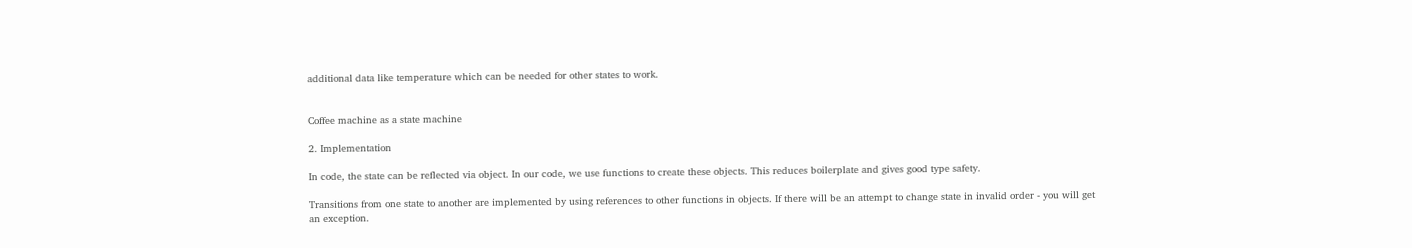additional data like temperature which can be needed for other states to work.


Coffee machine as a state machine

2. Implementation

In code, the state can be reflected via object. In our code, we use functions to create these objects. This reduces boilerplate and gives good type safety.

Transitions from one state to another are implemented by using references to other functions in objects. If there will be an attempt to change state in invalid order - you will get an exception.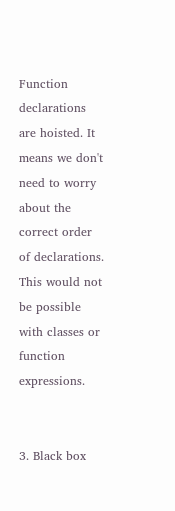Function declarations are hoisted. It means we don't need to worry about the correct order of declarations. This would not be possible with classes or function expressions.


3. Black box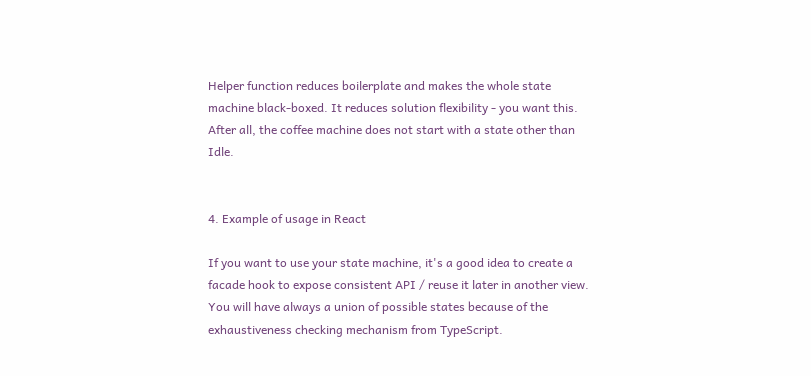Helper function reduces boilerplate and makes the whole state machine black-boxed. It reduces solution flexibility - you want this. After all, the coffee machine does not start with a state other than Idle.


4. Example of usage in React

If you want to use your state machine, it's a good idea to create a facade hook to expose consistent API / reuse it later in another view. You will have always a union of possible states because of the exhaustiveness checking mechanism from TypeScript.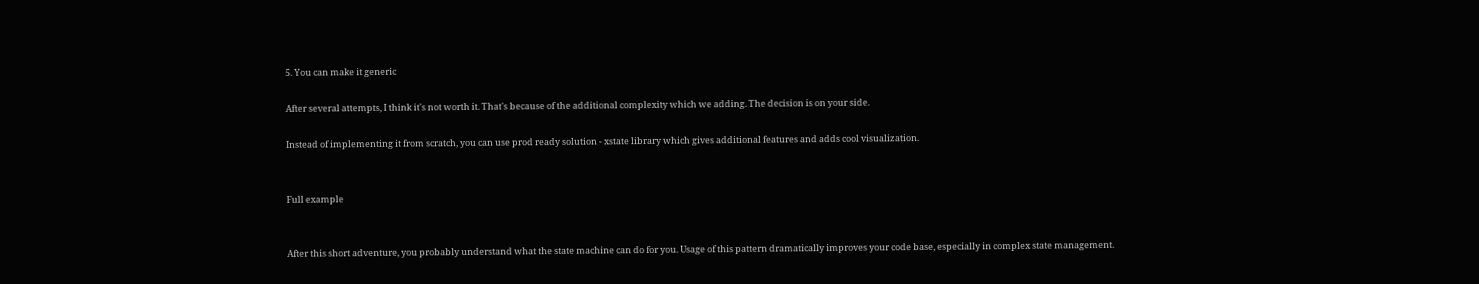5. You can make it generic

After several attempts, I think it's not worth it. That's because of the additional complexity which we adding. The decision is on your side.

Instead of implementing it from scratch, you can use prod ready solution - xstate library which gives additional features and adds cool visualization.


Full example


After this short adventure, you probably understand what the state machine can do for you. Usage of this pattern dramatically improves your code base, especially in complex state management.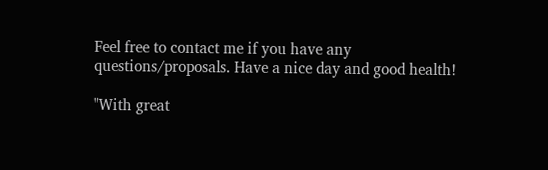Feel free to contact me if you have any questions/proposals. Have a nice day and good health!

"With great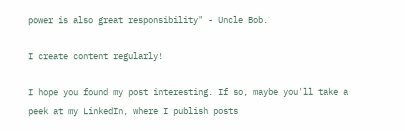power is also great responsibility" - Uncle Bob.

I create content regularly!

I hope you found my post interesting. If so, maybe you'll take a peek at my LinkedIn, where I publish posts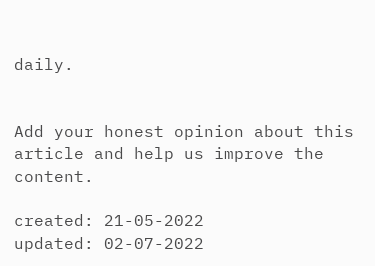daily.


Add your honest opinion about this article and help us improve the content.

created: 21-05-2022
updated: 02-07-2022